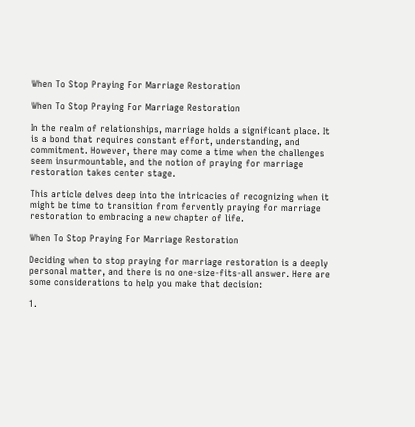When To Stop Praying For Marriage Restoration

When To Stop Praying For Marriage Restoration

In the realm of relationships, marriage holds a significant place. It is a bond that requires constant effort, understanding, and commitment. However, there may come a time when the challenges seem insurmountable, and the notion of praying for marriage restoration takes center stage.

This article delves deep into the intricacies of recognizing when it might be time to transition from fervently praying for marriage restoration to embracing a new chapter of life.

When To Stop Praying For Marriage Restoration

Deciding when to stop praying for marriage restoration is a deeply personal matter, and there is no one-size-fits-all answer. Here are some considerations to help you make that decision:

1.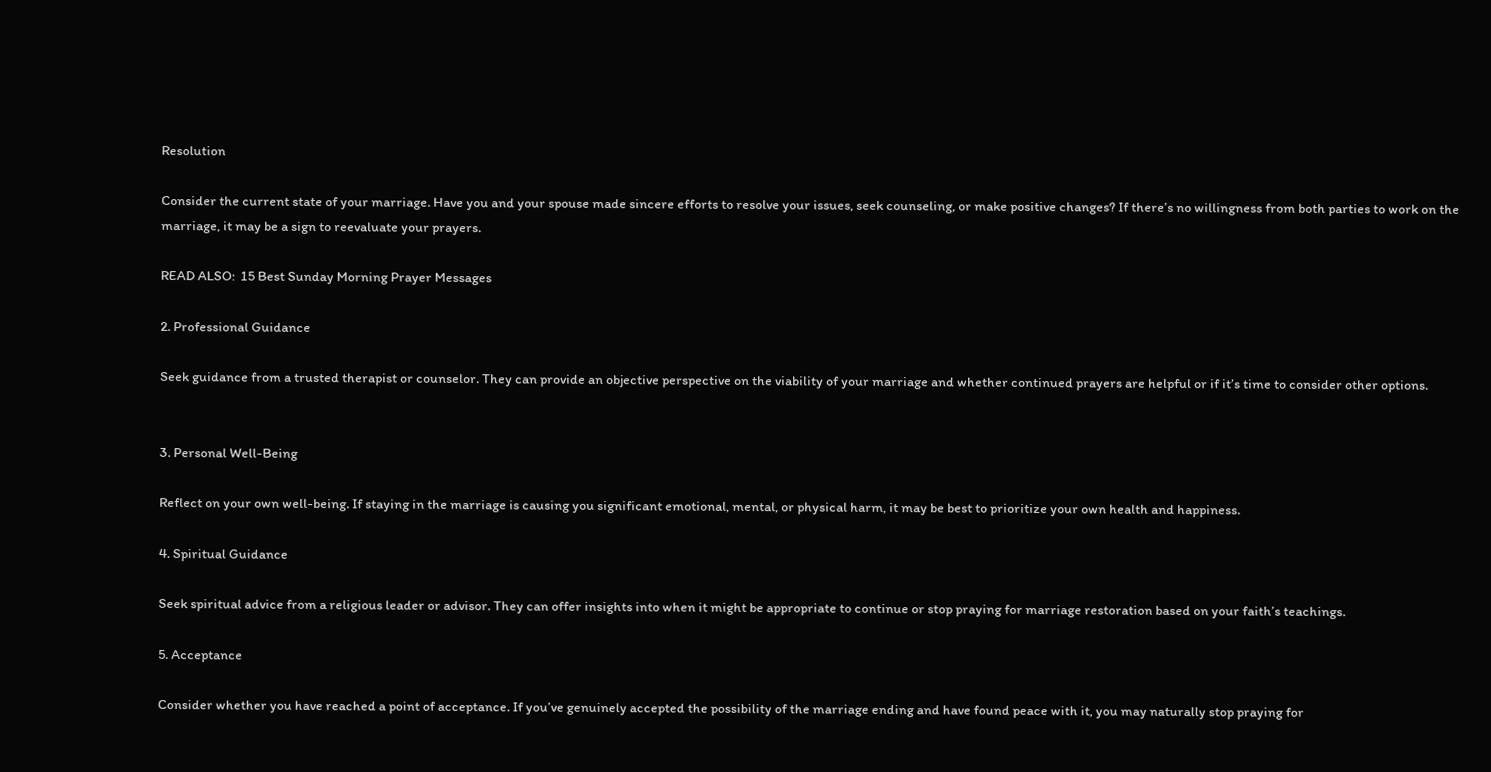Resolution

Consider the current state of your marriage. Have you and your spouse made sincere efforts to resolve your issues, seek counseling, or make positive changes? If there’s no willingness from both parties to work on the marriage, it may be a sign to reevaluate your prayers.

READ ALSO:  15 Best Sunday Morning Prayer Messages

2. Professional Guidance

Seek guidance from a trusted therapist or counselor. They can provide an objective perspective on the viability of your marriage and whether continued prayers are helpful or if it’s time to consider other options.


3. Personal Well-Being

Reflect on your own well-being. If staying in the marriage is causing you significant emotional, mental, or physical harm, it may be best to prioritize your own health and happiness.

4. Spiritual Guidance

Seek spiritual advice from a religious leader or advisor. They can offer insights into when it might be appropriate to continue or stop praying for marriage restoration based on your faith’s teachings.

5. Acceptance

Consider whether you have reached a point of acceptance. If you’ve genuinely accepted the possibility of the marriage ending and have found peace with it, you may naturally stop praying for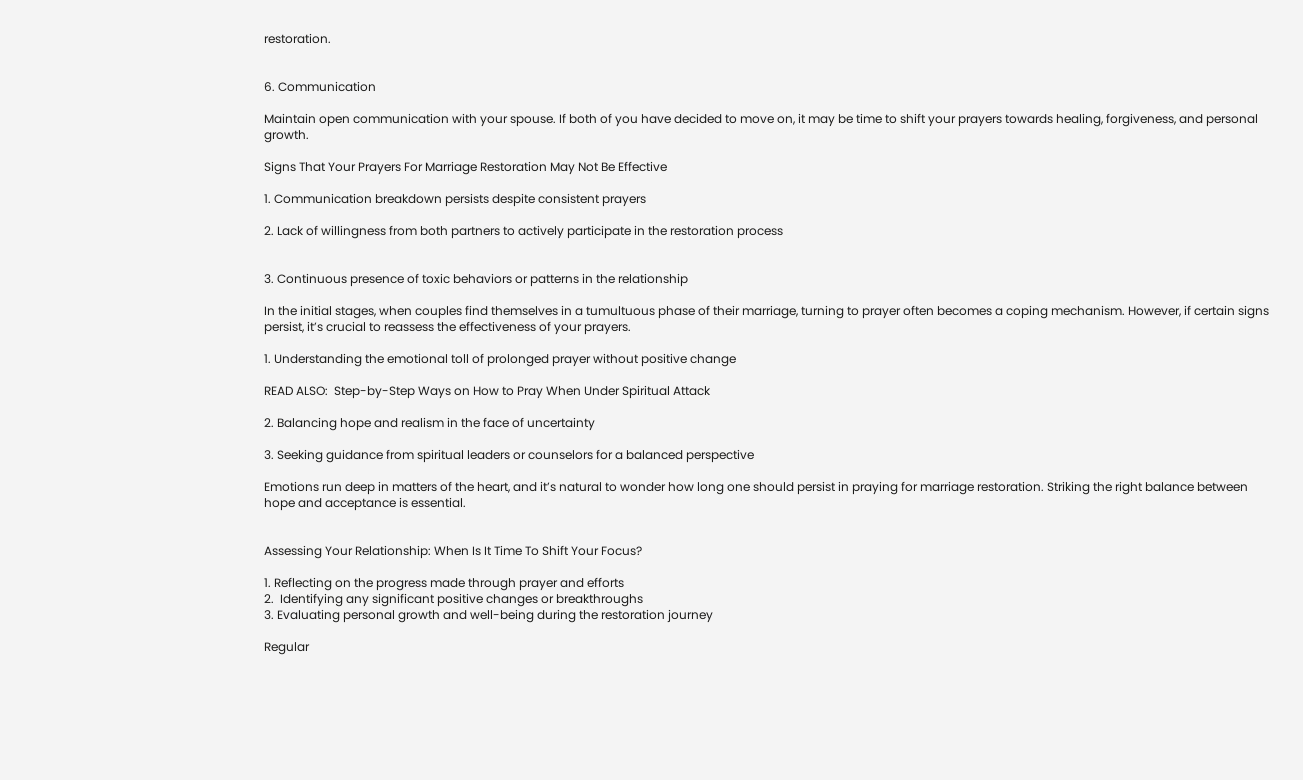restoration.


6. Communication

Maintain open communication with your spouse. If both of you have decided to move on, it may be time to shift your prayers towards healing, forgiveness, and personal growth.

Signs That Your Prayers For Marriage Restoration May Not Be Effective

1. Communication breakdown persists despite consistent prayers

2. Lack of willingness from both partners to actively participate in the restoration process


3. Continuous presence of toxic behaviors or patterns in the relationship

In the initial stages, when couples find themselves in a tumultuous phase of their marriage, turning to prayer often becomes a coping mechanism. However, if certain signs persist, it’s crucial to reassess the effectiveness of your prayers.

1. Understanding the emotional toll of prolonged prayer without positive change

READ ALSO:  Step-by-Step Ways on How to Pray When Under Spiritual Attack

2. Balancing hope and realism in the face of uncertainty

3. Seeking guidance from spiritual leaders or counselors for a balanced perspective

Emotions run deep in matters of the heart, and it’s natural to wonder how long one should persist in praying for marriage restoration. Striking the right balance between hope and acceptance is essential.


Assessing Your Relationship: When Is It Time To Shift Your Focus?

1. Reflecting on the progress made through prayer and efforts
2.  Identifying any significant positive changes or breakthroughs
3. Evaluating personal growth and well-being during the restoration journey

Regular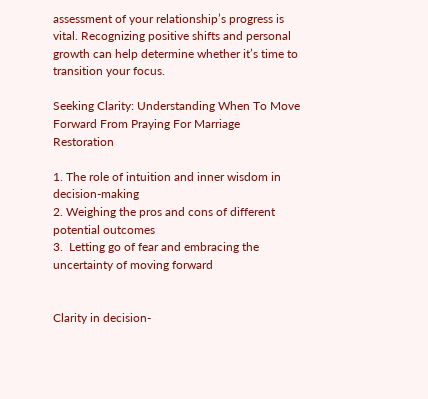assessment of your relationship’s progress is vital. Recognizing positive shifts and personal growth can help determine whether it’s time to transition your focus.

Seeking Clarity: Understanding When To Move Forward From Praying For Marriage Restoration

1. The role of intuition and inner wisdom in decision-making
2. Weighing the pros and cons of different potential outcomes
3.  Letting go of fear and embracing the uncertainty of moving forward


Clarity in decision-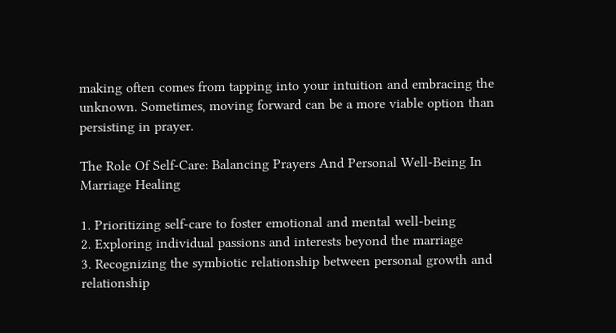making often comes from tapping into your intuition and embracing the unknown. Sometimes, moving forward can be a more viable option than persisting in prayer.

The Role Of Self-Care: Balancing Prayers And Personal Well-Being In Marriage Healing

1. Prioritizing self-care to foster emotional and mental well-being
2. Exploring individual passions and interests beyond the marriage
3. Recognizing the symbiotic relationship between personal growth and relationship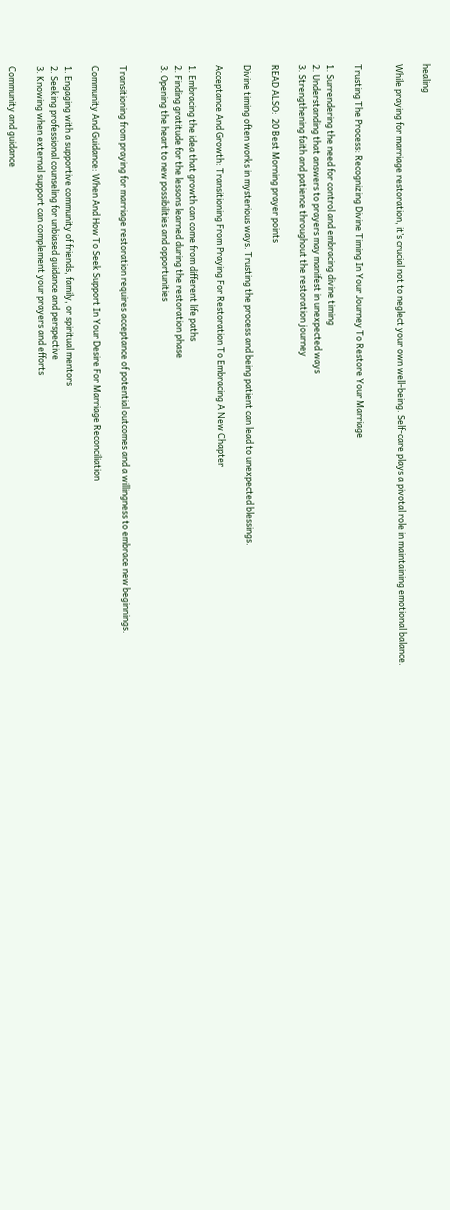healing

While praying for marriage restoration, it’s crucial not to neglect your own well-being. Self-care plays a pivotal role in maintaining emotional balance.


Trusting The Process: Recognizing Divine Timing In Your Journey To Restore Your Marriage

1. Surrendering the need for control and embracing divine timing
2. Understanding that answers to prayers may manifest in unexpected ways
3. Strengthening faith and patience throughout the restoration journey

READ ALSO:  20 Best Morning prayer points

Divine timing often works in mysterious ways. Trusting the process and being patient can lead to unexpected blessings.

Acceptance And Growth: Transitioning From Praying For Restoration To Embracing A New Chapter

1. Embracing the idea that growth can come from different life paths
2. Finding gratitude for the lessons learned during the restoration phase
3. Opening the heart to new possibilities and opportunities


Transitioning from praying for marriage restoration requires acceptance of potential outcomes and a willingness to embrace new beginnings.

Community And Guidance: When And How To Seek Support In Your Desire For Marriage Reconciliation

1. Engaging with a supportive community of friends, family, or spiritual mentors
2. Seeking professional counseling for unbiased guidance and perspective
3. Knowing when external support can complement your prayers and efforts

Community and guidance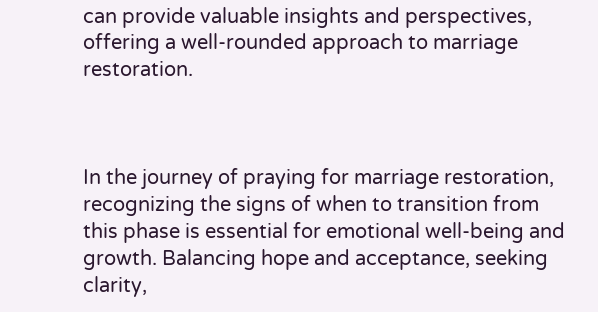can provide valuable insights and perspectives, offering a well-rounded approach to marriage restoration.



In the journey of praying for marriage restoration, recognizing the signs of when to transition from this phase is essential for emotional well-being and growth. Balancing hope and acceptance, seeking clarity,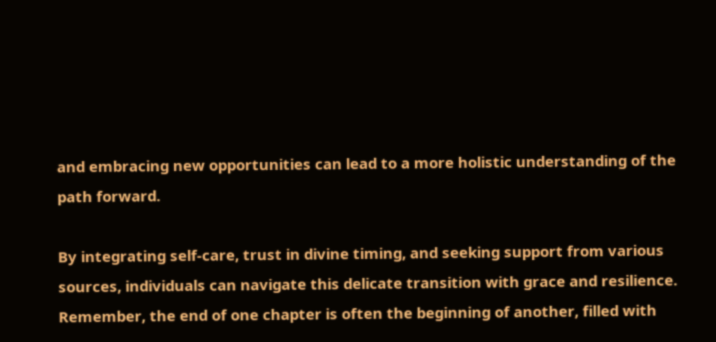and embracing new opportunities can lead to a more holistic understanding of the path forward.

By integrating self-care, trust in divine timing, and seeking support from various sources, individuals can navigate this delicate transition with grace and resilience. Remember, the end of one chapter is often the beginning of another, filled with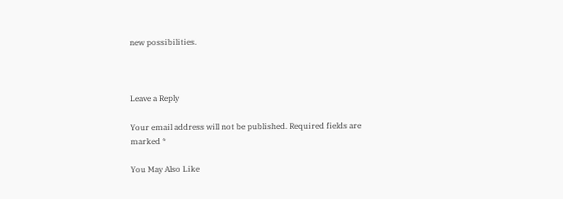new possibilities.



Leave a Reply

Your email address will not be published. Required fields are marked *

You May Also Like